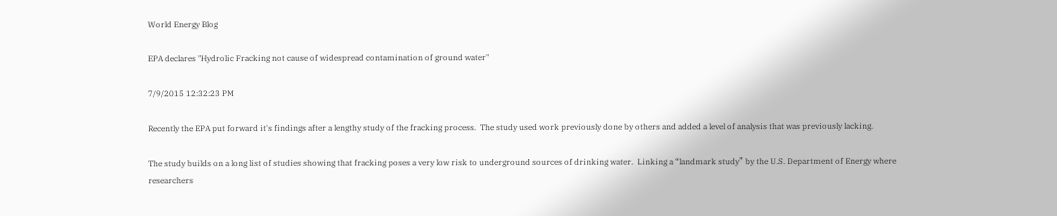World Energy Blog

EPA declares "Hydrolic Fracking not cause of widespread contamination of ground water"

7/9/2015 12:32:23 PM

Recently the EPA put forward it's findings after a lengthy study of the fracking process.  The study used work previously done by others and added a level of analysis that was previously lacking.

The study builds on a long list of studies showing that fracking poses a very low risk to underground sources of drinking water.  Linking a “landmark study” by the U.S. Department of Energy where researchers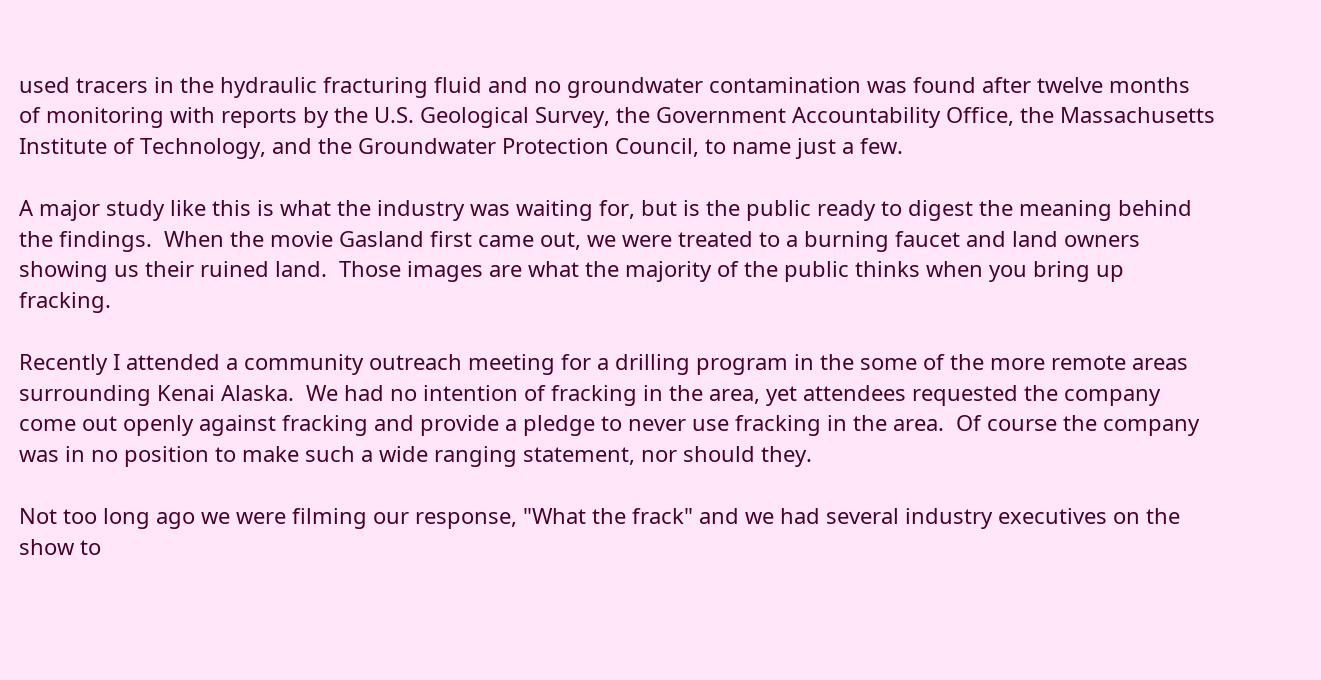used tracers in the hydraulic fracturing fluid and no groundwater contamination was found after twelve months of monitoring with reports by the U.S. Geological Survey, the Government Accountability Office, the Massachusetts Institute of Technology, and the Groundwater Protection Council, to name just a few.

A major study like this is what the industry was waiting for, but is the public ready to digest the meaning behind the findings.  When the movie Gasland first came out, we were treated to a burning faucet and land owners showing us their ruined land.  Those images are what the majority of the public thinks when you bring up fracking.

Recently I attended a community outreach meeting for a drilling program in the some of the more remote areas surrounding Kenai Alaska.  We had no intention of fracking in the area, yet attendees requested the company come out openly against fracking and provide a pledge to never use fracking in the area.  Of course the company was in no position to make such a wide ranging statement, nor should they.

Not too long ago we were filming our response, "What the frack" and we had several industry executives on the show to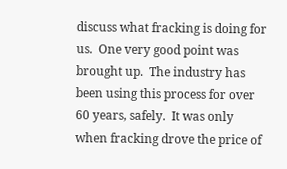discuss what fracking is doing for us.  One very good point was brought up.  The industry has been using this process for over 60 years, safely.  It was only when fracking drove the price of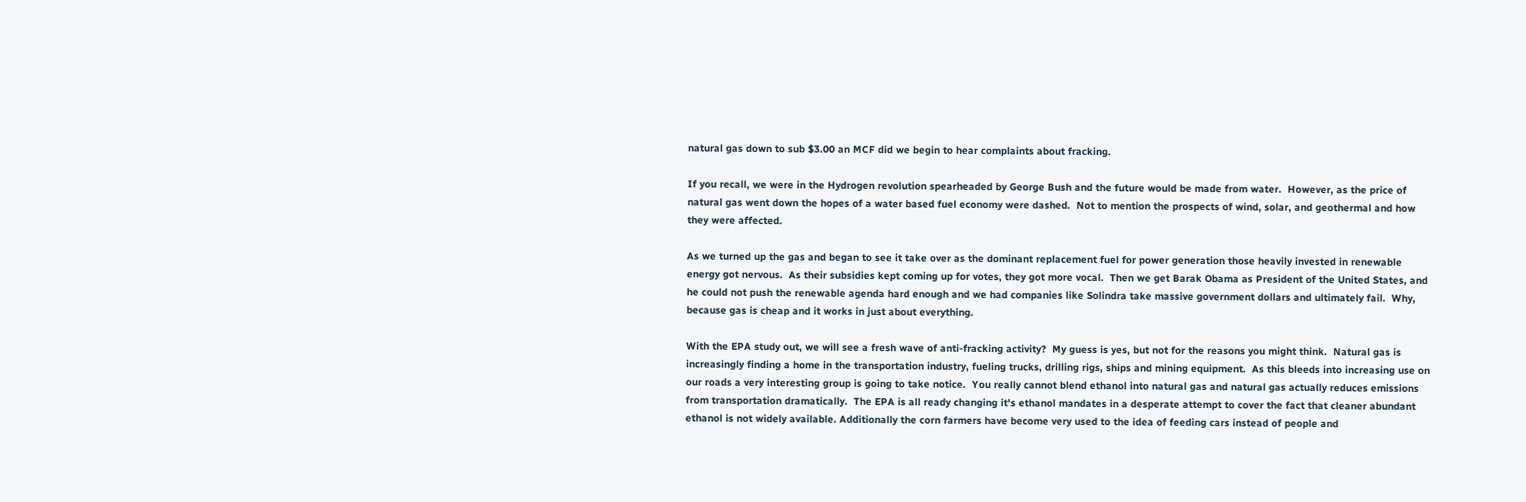natural gas down to sub $3.00 an MCF did we begin to hear complaints about fracking.

If you recall, we were in the Hydrogen revolution spearheaded by George Bush and the future would be made from water.  However, as the price of natural gas went down the hopes of a water based fuel economy were dashed.  Not to mention the prospects of wind, solar, and geothermal and how they were affected.

As we turned up the gas and began to see it take over as the dominant replacement fuel for power generation those heavily invested in renewable energy got nervous.  As their subsidies kept coming up for votes, they got more vocal.  Then we get Barak Obama as President of the United States, and he could not push the renewable agenda hard enough and we had companies like Solindra take massive government dollars and ultimately fail.  Why, because gas is cheap and it works in just about everything.

With the EPA study out, we will see a fresh wave of anti-fracking activity?  My guess is yes, but not for the reasons you might think.  Natural gas is increasingly finding a home in the transportation industry, fueling trucks, drilling rigs, ships and mining equipment.  As this bleeds into increasing use on our roads a very interesting group is going to take notice.  You really cannot blend ethanol into natural gas and natural gas actually reduces emissions from transportation dramatically.  The EPA is all ready changing it's ethanol mandates in a desperate attempt to cover the fact that cleaner abundant ethanol is not widely available. Additionally the corn farmers have become very used to the idea of feeding cars instead of people and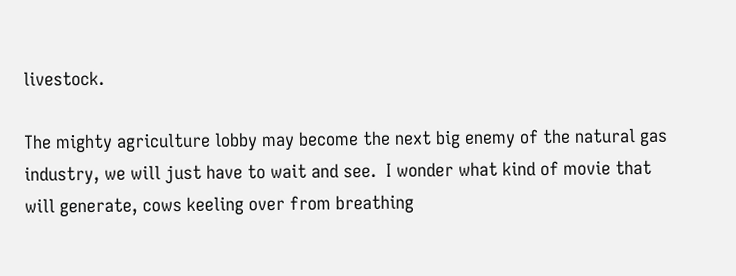livestock.

The mighty agriculture lobby may become the next big enemy of the natural gas industry, we will just have to wait and see.  I wonder what kind of movie that will generate, cows keeling over from breathing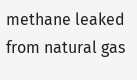methane leaked from natural gas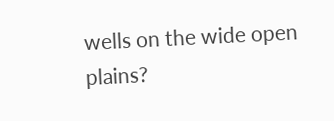wells on the wide open plains?